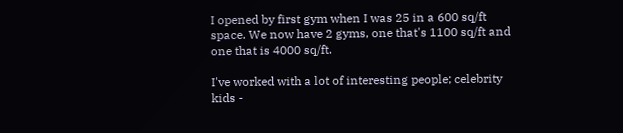I opened by first gym when I was 25 in a 600 sq/ft space. We now have 2 gyms, one that's 1100 sq/ft and one that is 4000 sq/ft.

I've worked with a lot of interesting people; celebrity kids -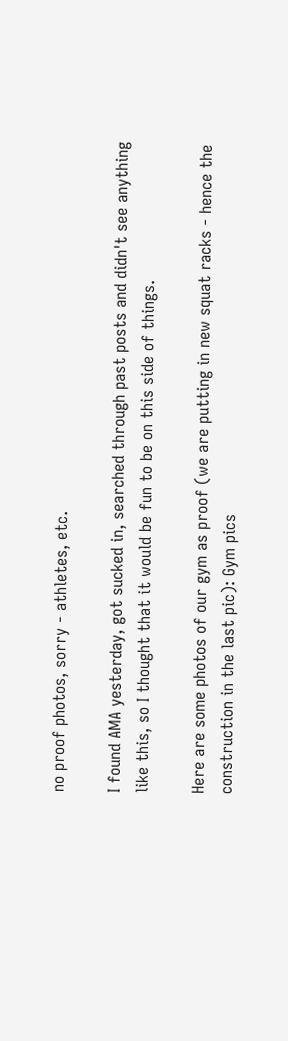no proof photos, sorry - athletes, etc.

I found AMA yesterday, got sucked in, searched through past posts and didn't see anything like this, so I thought that it would be fun to be on this side of things.

Here are some photos of our gym as proof (we are putting in new squat racks - hence the construction in the last pic): Gym pics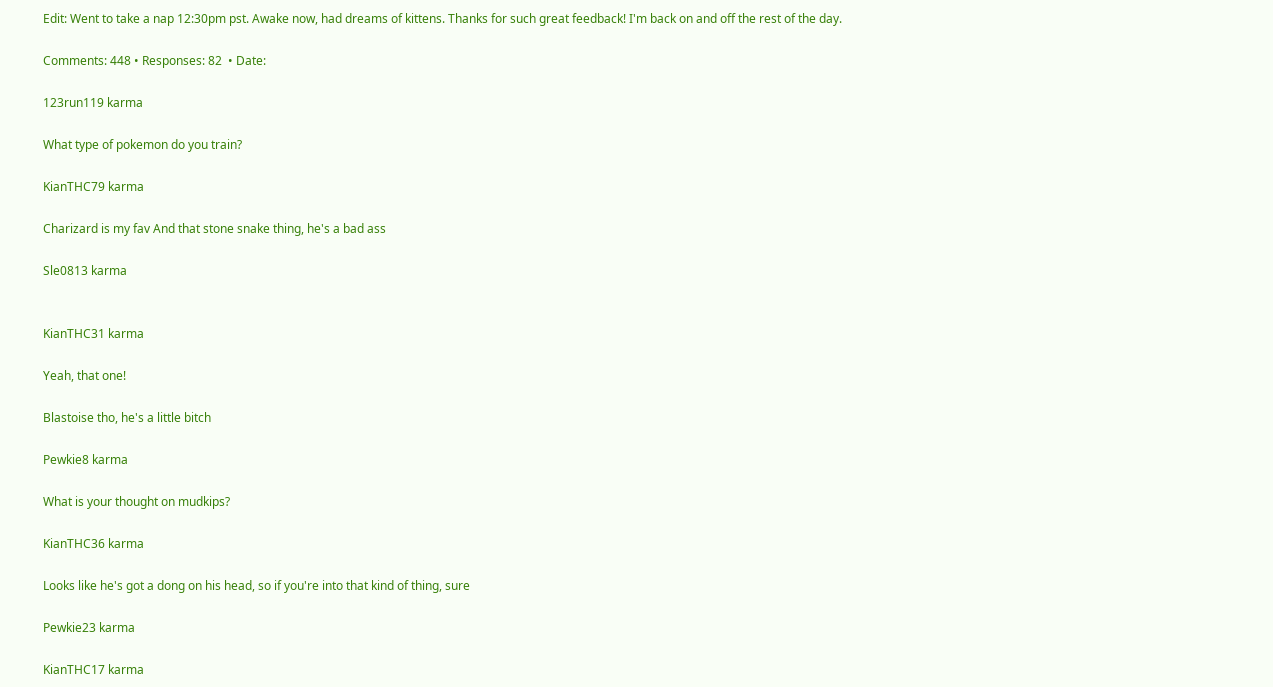Edit: Went to take a nap 12:30pm pst. Awake now, had dreams of kittens. Thanks for such great feedback! I'm back on and off the rest of the day.

Comments: 448 • Responses: 82  • Date:

123run119 karma

What type of pokemon do you train?

KianTHC79 karma

Charizard is my fav And that stone snake thing, he's a bad ass

Sle0813 karma


KianTHC31 karma

Yeah, that one!

Blastoise tho, he's a little bitch

Pewkie8 karma

What is your thought on mudkips?

KianTHC36 karma

Looks like he's got a dong on his head, so if you're into that kind of thing, sure

Pewkie23 karma

KianTHC17 karma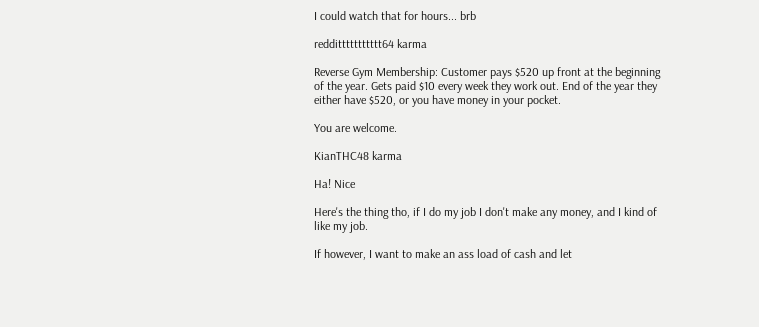I could watch that for hours... brb

reddittttttttttt64 karma

Reverse Gym Membership: Customer pays $520 up front at the beginning of the year. Gets paid $10 every week they work out. End of the year they either have $520, or you have money in your pocket.

You are welcome.

KianTHC48 karma

Ha! Nice

Here's the thing tho, if I do my job I don't make any money, and I kind of like my job.

If however, I want to make an ass load of cash and let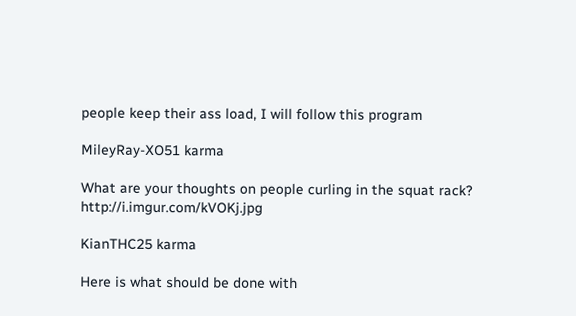people keep their ass load, I will follow this program

MileyRay-XO51 karma

What are your thoughts on people curling in the squat rack? http://i.imgur.com/kVOKj.jpg

KianTHC25 karma

Here is what should be done with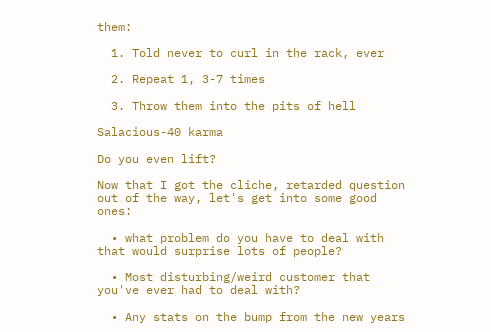them:

  1. Told never to curl in the rack, ever

  2. Repeat 1, 3-7 times

  3. Throw them into the pits of hell

Salacious-40 karma

Do you even lift?

Now that I got the cliche, retarded question out of the way, let's get into some good ones:

  • what problem do you have to deal with that would surprise lots of people?

  • Most disturbing/weird customer that you've ever had to deal with?

  • Any stats on the bump from the new years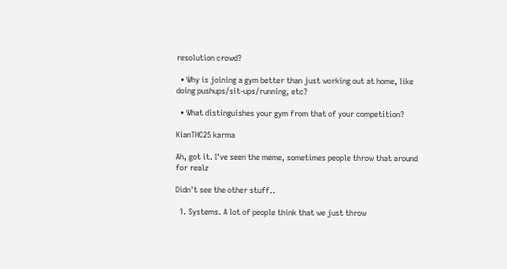resolution crowd?

  • Why is joining a gym better than just working out at home, like doing pushups/sit-ups/running, etc?

  • What distinguishes your gym from that of your competition?

KianTHC25 karma

Ah, got it. I've seen the meme, sometimes people throw that around for realz

Didn't see the other stuff..

  1. Systems. A lot of people think that we just throw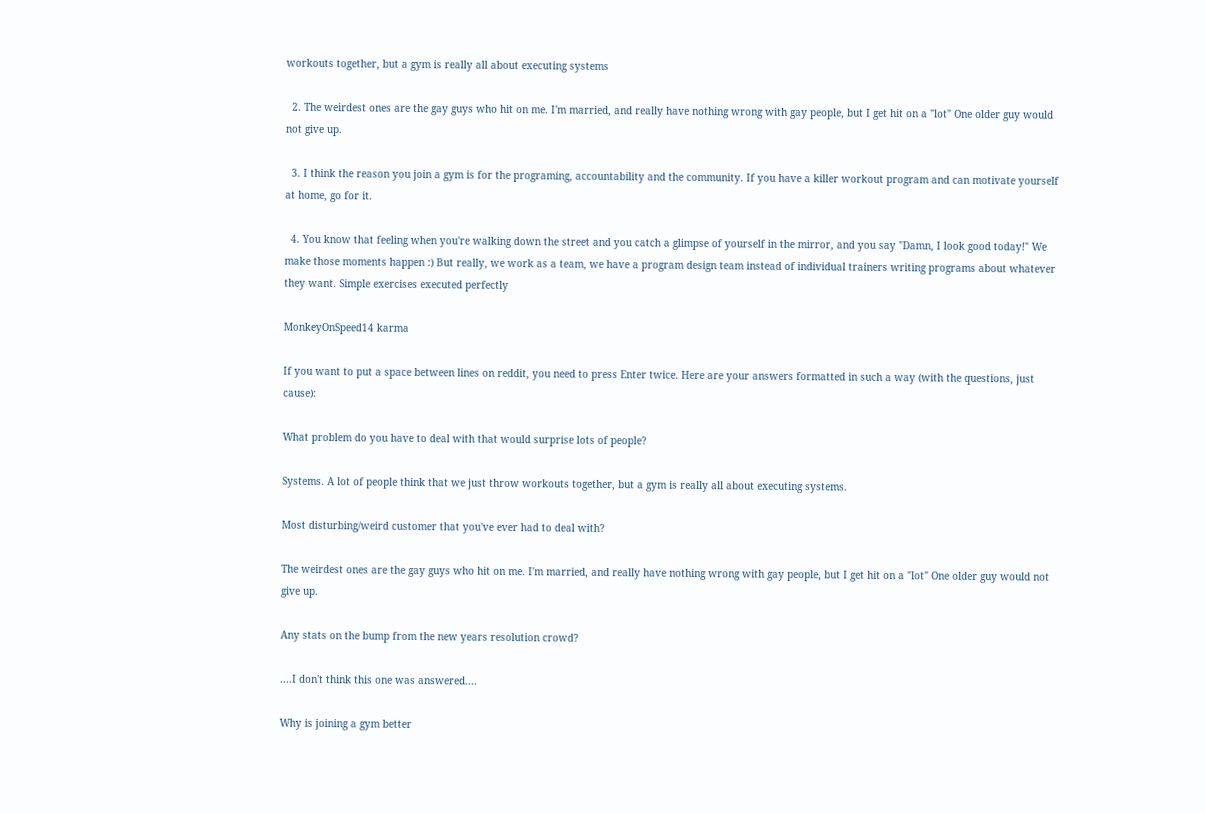workouts together, but a gym is really all about executing systems

  2. The weirdest ones are the gay guys who hit on me. I'm married, and really have nothing wrong with gay people, but I get hit on a "lot" One older guy would not give up.

  3. I think the reason you join a gym is for the programing, accountability and the community. If you have a killer workout program and can motivate yourself at home, go for it.

  4. You know that feeling when you're walking down the street and you catch a glimpse of yourself in the mirror, and you say "Damn, I look good today!" We make those moments happen :) But really, we work as a team, we have a program design team instead of individual trainers writing programs about whatever they want. Simple exercises executed perfectly

MonkeyOnSpeed14 karma

If you want to put a space between lines on reddit, you need to press Enter twice. Here are your answers formatted in such a way (with the questions, just cause):

What problem do you have to deal with that would surprise lots of people?

Systems. A lot of people think that we just throw workouts together, but a gym is really all about executing systems.

Most disturbing/weird customer that you've ever had to deal with?

The weirdest ones are the gay guys who hit on me. I'm married, and really have nothing wrong with gay people, but I get hit on a "lot" One older guy would not give up.

Any stats on the bump from the new years resolution crowd?

....I don't think this one was answered....

Why is joining a gym better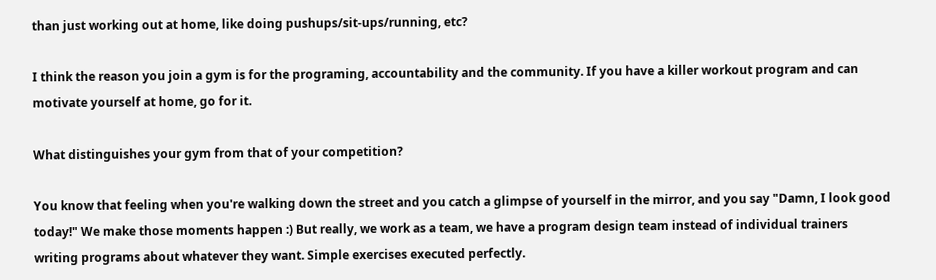than just working out at home, like doing pushups/sit-ups/running, etc?

I think the reason you join a gym is for the programing, accountability and the community. If you have a killer workout program and can motivate yourself at home, go for it.

What distinguishes your gym from that of your competition?

You know that feeling when you're walking down the street and you catch a glimpse of yourself in the mirror, and you say "Damn, I look good today!" We make those moments happen :) But really, we work as a team, we have a program design team instead of individual trainers writing programs about whatever they want. Simple exercises executed perfectly.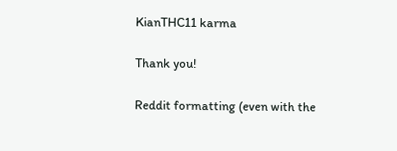KianTHC11 karma

Thank you!

Reddit formatting (even with the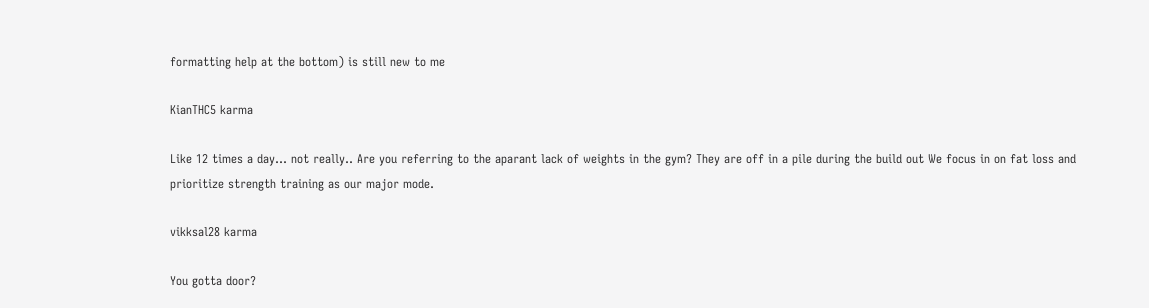formatting help at the bottom) is still new to me

KianTHC5 karma

Like 12 times a day... not really.. Are you referring to the aparant lack of weights in the gym? They are off in a pile during the build out We focus in on fat loss and prioritize strength training as our major mode.

vikksal28 karma

You gotta door?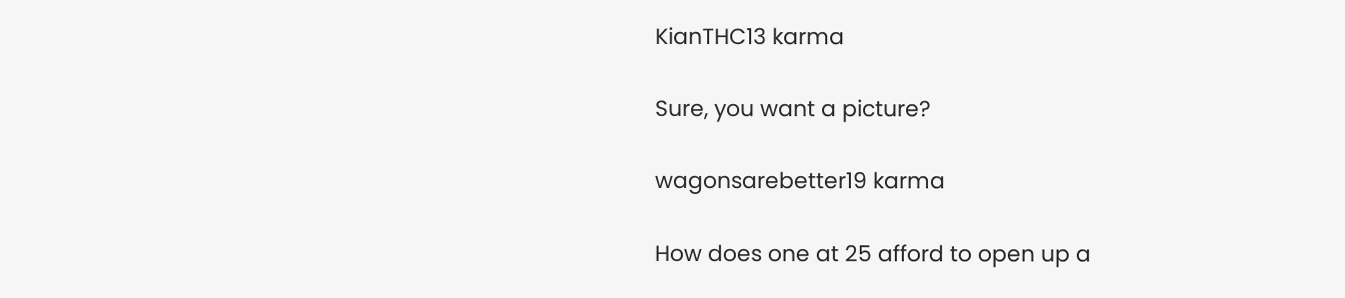KianTHC13 karma

Sure, you want a picture?

wagonsarebetter19 karma

How does one at 25 afford to open up a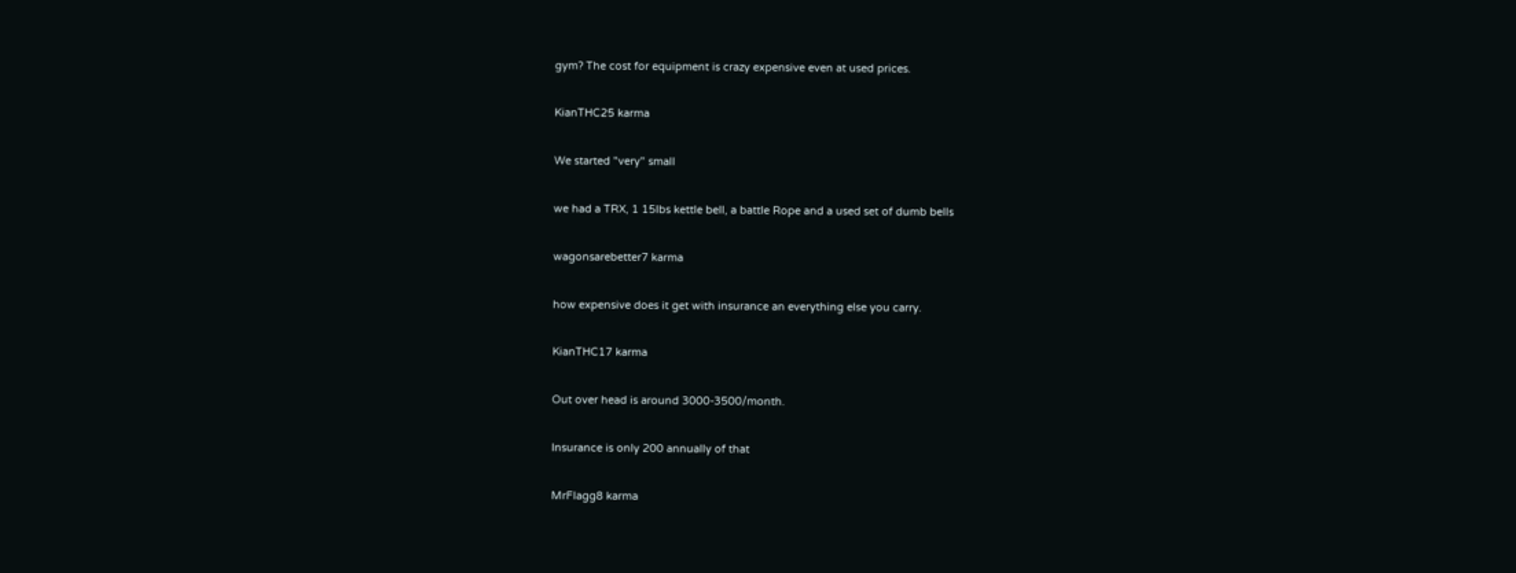gym? The cost for equipment is crazy expensive even at used prices.

KianTHC25 karma

We started "very" small

we had a TRX, 1 15lbs kettle bell, a battle Rope and a used set of dumb bells

wagonsarebetter7 karma

how expensive does it get with insurance an everything else you carry.

KianTHC17 karma

Out over head is around 3000-3500/month.

Insurance is only 200 annually of that

MrFlagg8 karma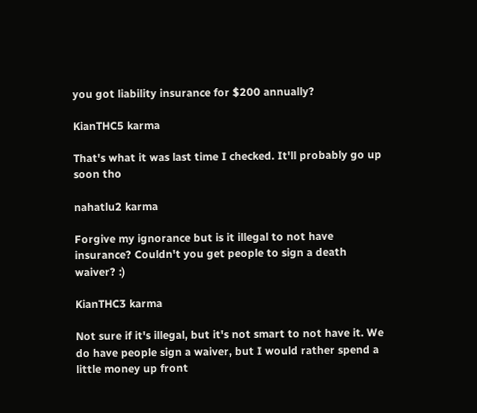you got liability insurance for $200 annually?

KianTHC5 karma

That's what it was last time I checked. It'll probably go up soon tho

nahatlu2 karma

Forgive my ignorance but is it illegal to not have insurance? Couldn't you get people to sign a death waiver? :)

KianTHC3 karma

Not sure if it's illegal, but it's not smart to not have it. We do have people sign a waiver, but I would rather spend a little money up front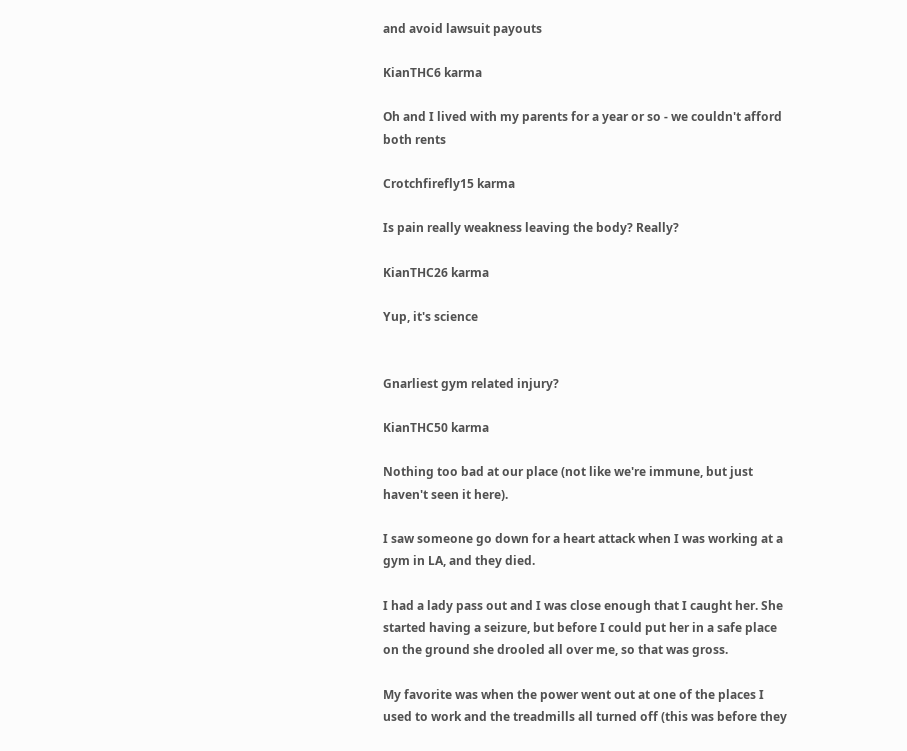and avoid lawsuit payouts

KianTHC6 karma

Oh and I lived with my parents for a year or so - we couldn't afford both rents

Crotchfirefly15 karma

Is pain really weakness leaving the body? Really?

KianTHC26 karma

Yup, it's science


Gnarliest gym related injury?

KianTHC50 karma

Nothing too bad at our place (not like we're immune, but just haven't seen it here).

I saw someone go down for a heart attack when I was working at a gym in LA, and they died.

I had a lady pass out and I was close enough that I caught her. She started having a seizure, but before I could put her in a safe place on the ground she drooled all over me, so that was gross.

My favorite was when the power went out at one of the places I used to work and the treadmills all turned off (this was before they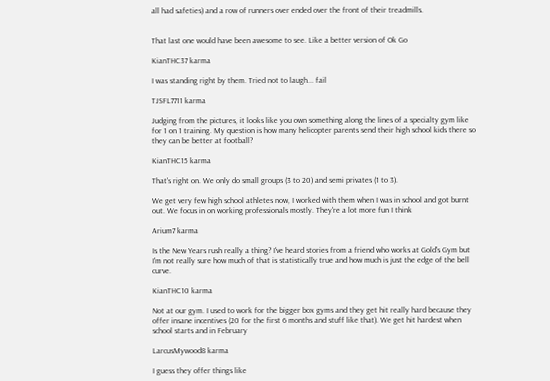all had safeties) and a row of runners over ended over the front of their treadmills.


That last one would have been awesome to see. Like a better version of Ok Go

KianTHC37 karma

I was standing right by them. Tried not to laugh... fail

TJSFL7711 karma

Judging from the pictures, it looks like you own something along the lines of a specialty gym like for 1 on 1 training. My question is how many helicopter parents send their high school kids there so they can be better at football?

KianTHC15 karma

That's right on. We only do small groups (3 to 20) and semi privates (1 to 3).

We get very few high school athletes now, I worked with them when I was in school and got burnt out. We focus in on working professionals mostly. They're a lot more fun I think

Arium7 karma

Is the New Years rush really a thing? I've heard stories from a friend who works at Gold's Gym but I'm not really sure how much of that is statistically true and how much is just the edge of the bell curve.

KianTHC10 karma

Not at our gym. I used to work for the bigger box gyms and they get hit really hard because they offer insane incentives (20 for the first 6 months and stuff like that). We get hit hardest when school starts and in February

LarcusMywood8 karma

I guess they offer things like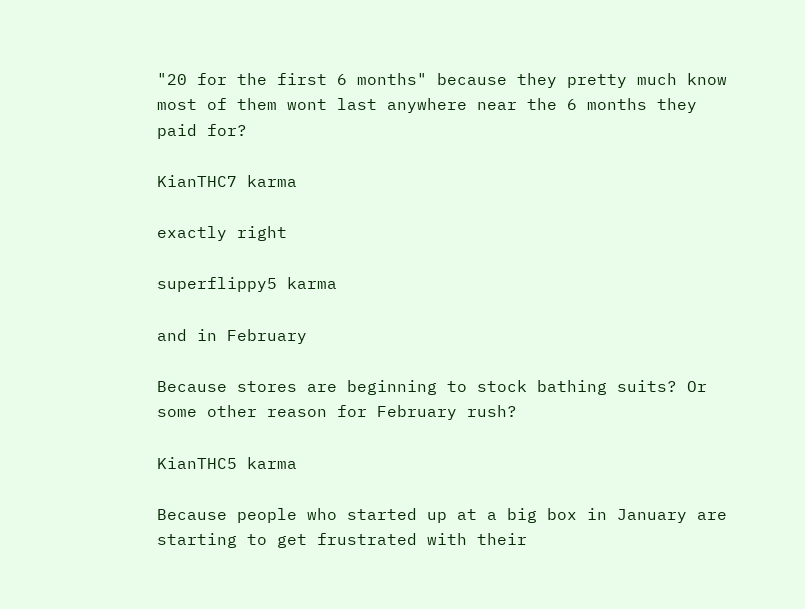"20 for the first 6 months" because they pretty much know most of them wont last anywhere near the 6 months they paid for?

KianTHC7 karma

exactly right

superflippy5 karma

and in February

Because stores are beginning to stock bathing suits? Or some other reason for February rush?

KianTHC5 karma

Because people who started up at a big box in January are starting to get frustrated with their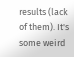results (lack of them). It's some weird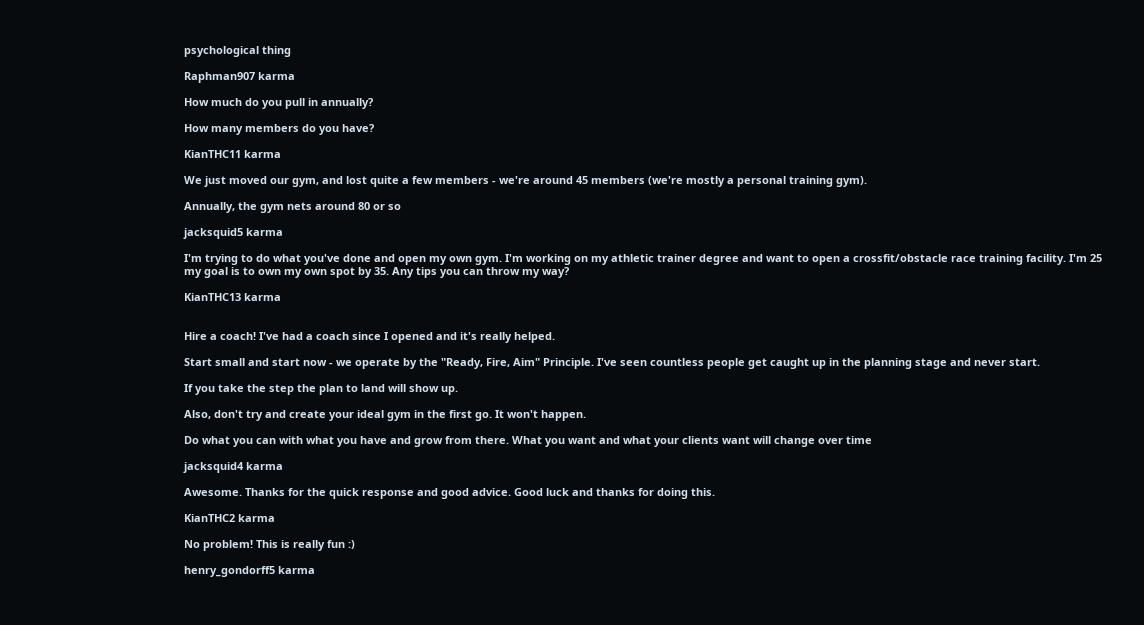psychological thing

Raphman907 karma

How much do you pull in annually?

How many members do you have?

KianTHC11 karma

We just moved our gym, and lost quite a few members - we're around 45 members (we're mostly a personal training gym).

Annually, the gym nets around 80 or so

jacksquid5 karma

I'm trying to do what you've done and open my own gym. I'm working on my athletic trainer degree and want to open a crossfit/obstacle race training facility. I'm 25 my goal is to own my own spot by 35. Any tips you can throw my way?

KianTHC13 karma


Hire a coach! I've had a coach since I opened and it's really helped.

Start small and start now - we operate by the "Ready, Fire, Aim" Principle. I've seen countless people get caught up in the planning stage and never start.

If you take the step the plan to land will show up.

Also, don't try and create your ideal gym in the first go. It won't happen.

Do what you can with what you have and grow from there. What you want and what your clients want will change over time

jacksquid4 karma

Awesome. Thanks for the quick response and good advice. Good luck and thanks for doing this.

KianTHC2 karma

No problem! This is really fun :)

henry_gondorff5 karma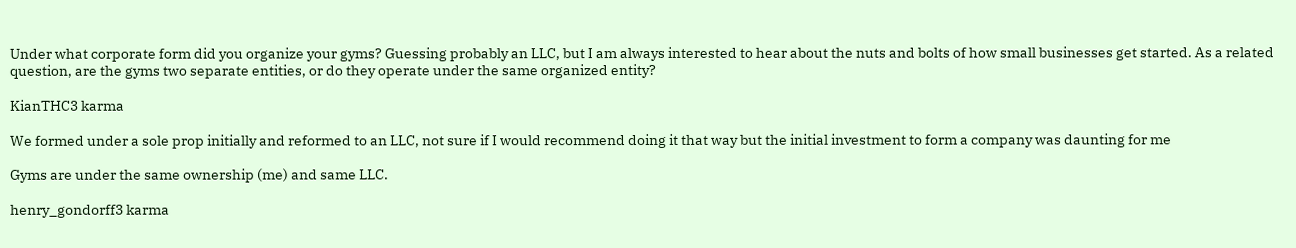Under what corporate form did you organize your gyms? Guessing probably an LLC, but I am always interested to hear about the nuts and bolts of how small businesses get started. As a related question, are the gyms two separate entities, or do they operate under the same organized entity?

KianTHC3 karma

We formed under a sole prop initially and reformed to an LLC, not sure if I would recommend doing it that way but the initial investment to form a company was daunting for me

Gyms are under the same ownership (me) and same LLC.

henry_gondorff3 karma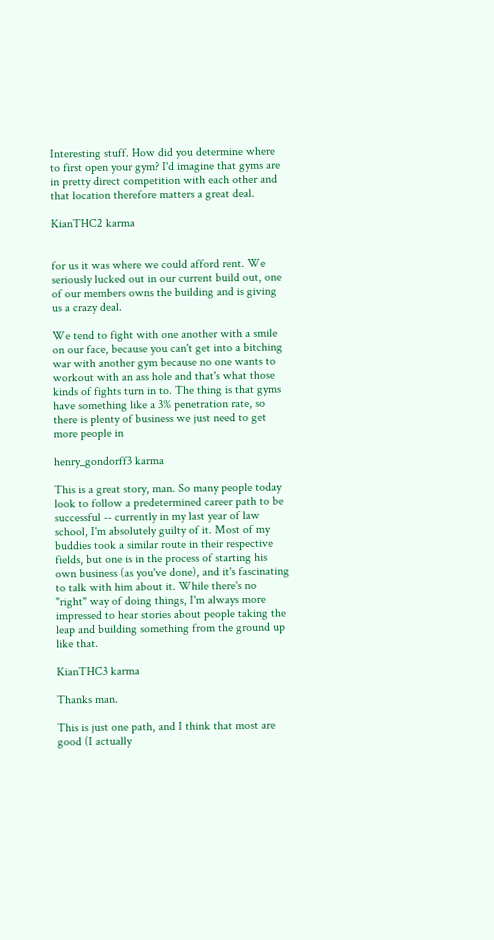Interesting stuff. How did you determine where to first open your gym? I'd imagine that gyms are in pretty direct competition with each other and that location therefore matters a great deal.

KianTHC2 karma


for us it was where we could afford rent. We seriously lucked out in our current build out, one of our members owns the building and is giving us a crazy deal.

We tend to fight with one another with a smile on our face, because you can't get into a bitching war with another gym because no one wants to workout with an ass hole and that's what those kinds of fights turn in to. The thing is that gyms have something like a 3% penetration rate, so there is plenty of business we just need to get more people in

henry_gondorff3 karma

This is a great story, man. So many people today look to follow a predetermined career path to be successful -- currently in my last year of law school, I'm absolutely guilty of it. Most of my buddies took a similar route in their respective fields, but one is in the process of starting his own business (as you've done), and it's fascinating to talk with him about it. While there's no "right" way of doing things, I'm always more impressed to hear stories about people taking the leap and building something from the ground up like that.

KianTHC3 karma

Thanks man.

This is just one path, and I think that most are good (I actually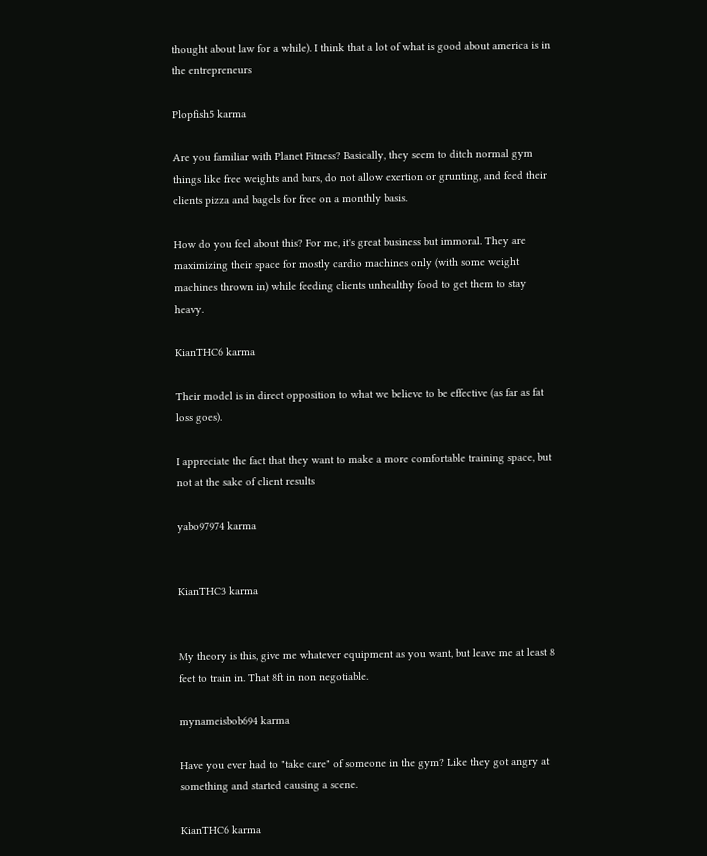thought about law for a while). I think that a lot of what is good about america is in the entrepreneurs

Plopfish5 karma

Are you familiar with Planet Fitness? Basically, they seem to ditch normal gym things like free weights and bars, do not allow exertion or grunting, and feed their clients pizza and bagels for free on a monthly basis.

How do you feel about this? For me, it's great business but immoral. They are maximizing their space for mostly cardio machines only (with some weight machines thrown in) while feeding clients unhealthy food to get them to stay heavy.

KianTHC6 karma

Their model is in direct opposition to what we believe to be effective (as far as fat loss goes).

I appreciate the fact that they want to make a more comfortable training space, but not at the sake of client results

yabo97974 karma


KianTHC3 karma


My theory is this, give me whatever equipment as you want, but leave me at least 8 feet to train in. That 8ft in non negotiable.

mynameisbob694 karma

Have you ever had to "take care" of someone in the gym? Like they got angry at something and started causing a scene.

KianTHC6 karma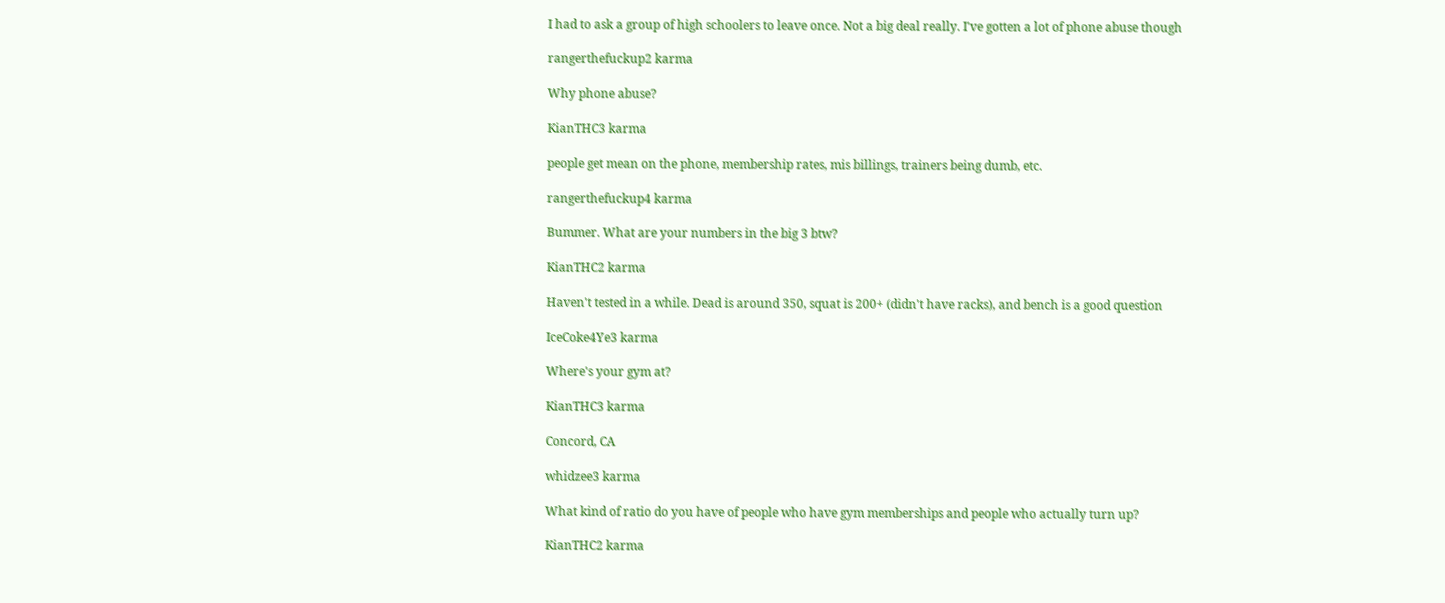I had to ask a group of high schoolers to leave once. Not a big deal really. I've gotten a lot of phone abuse though

rangerthefuckup2 karma

Why phone abuse?

KianTHC3 karma

people get mean on the phone, membership rates, mis billings, trainers being dumb, etc.

rangerthefuckup4 karma

Bummer. What are your numbers in the big 3 btw?

KianTHC2 karma

Haven't tested in a while. Dead is around 350, squat is 200+ (didn't have racks), and bench is a good question

IceCoke4Ye3 karma

Where's your gym at?

KianTHC3 karma

Concord, CA

whidzee3 karma

What kind of ratio do you have of people who have gym memberships and people who actually turn up?

KianTHC2 karma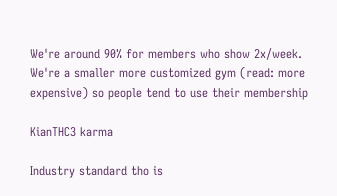We're around 90% for members who show 2x/week. We're a smaller more customized gym (read: more expensive) so people tend to use their membership

KianTHC3 karma

Industry standard tho is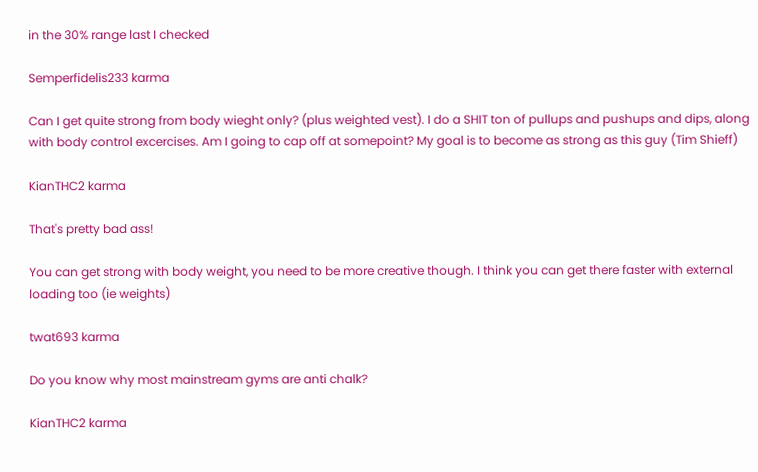in the 30% range last I checked

Semperfidelis233 karma

Can I get quite strong from body wieght only? (plus weighted vest). I do a SHIT ton of pullups and pushups and dips, along with body control excercises. Am I going to cap off at somepoint? My goal is to become as strong as this guy (Tim Shieff)

KianTHC2 karma

That's pretty bad ass!

You can get strong with body weight, you need to be more creative though. I think you can get there faster with external loading too (ie weights)

twat693 karma

Do you know why most mainstream gyms are anti chalk?

KianTHC2 karma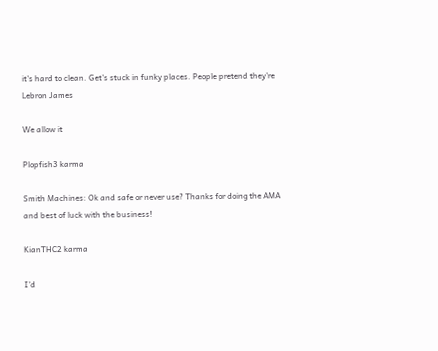it's hard to clean. Get's stuck in funky places. People pretend they're Lebron James

We allow it

Plopfish3 karma

Smith Machines: Ok and safe or never use? Thanks for doing the AMA and best of luck with the business!

KianTHC2 karma

I'd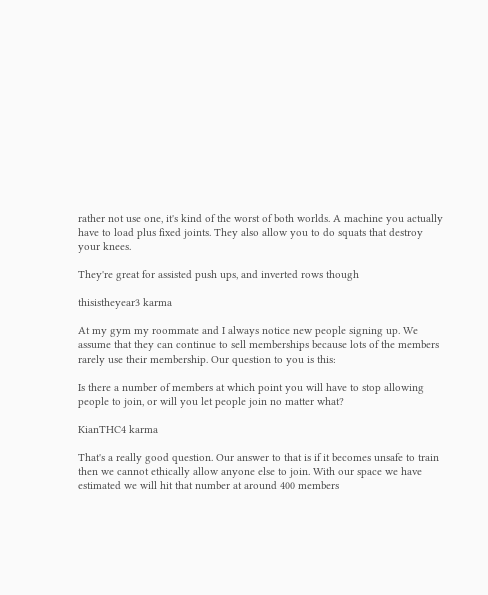rather not use one, it's kind of the worst of both worlds. A machine you actually have to load plus fixed joints. They also allow you to do squats that destroy your knees.

They're great for assisted push ups, and inverted rows though

thisistheyear3 karma

At my gym my roommate and I always notice new people signing up. We assume that they can continue to sell memberships because lots of the members rarely use their membership. Our question to you is this:

Is there a number of members at which point you will have to stop allowing people to join, or will you let people join no matter what?

KianTHC4 karma

That's a really good question. Our answer to that is if it becomes unsafe to train then we cannot ethically allow anyone else to join. With our space we have estimated we will hit that number at around 400 members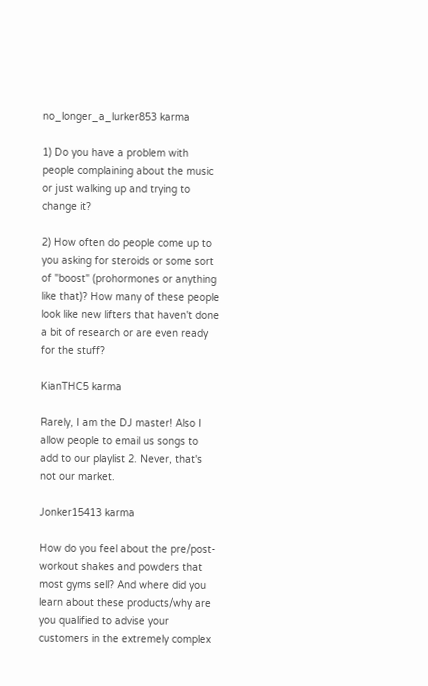no_longer_a_lurker853 karma

1) Do you have a problem with people complaining about the music or just walking up and trying to change it?

2) How often do people come up to you asking for steroids or some sort of "boost" (prohormones or anything like that)? How many of these people look like new lifters that haven't done a bit of research or are even ready for the stuff?

KianTHC5 karma

Rarely, I am the DJ master! Also I allow people to email us songs to add to our playlist 2. Never, that's not our market.

Jonker15413 karma

How do you feel about the pre/post-workout shakes and powders that most gyms sell? And where did you learn about these products/why are you qualified to advise your customers in the extremely complex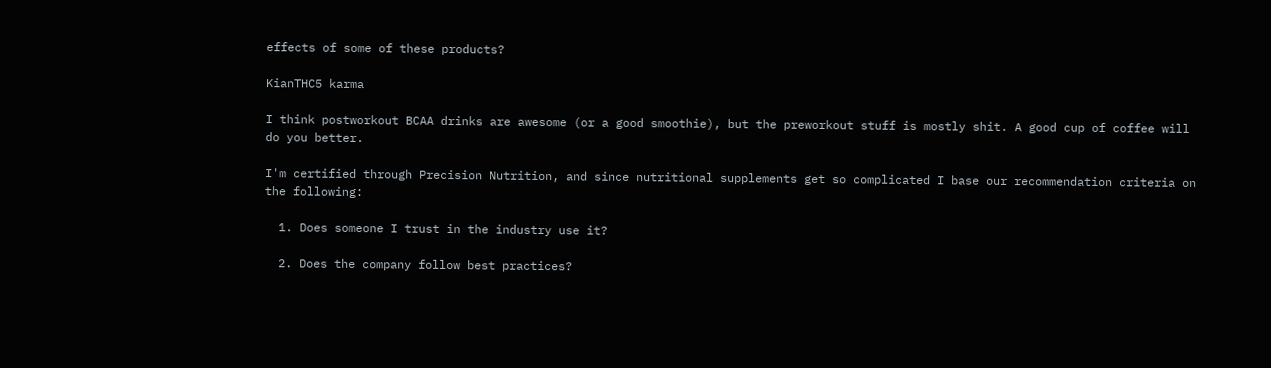effects of some of these products?

KianTHC5 karma

I think postworkout BCAA drinks are awesome (or a good smoothie), but the preworkout stuff is mostly shit. A good cup of coffee will do you better.

I'm certified through Precision Nutrition, and since nutritional supplements get so complicated I base our recommendation criteria on the following:

  1. Does someone I trust in the industry use it?

  2. Does the company follow best practices?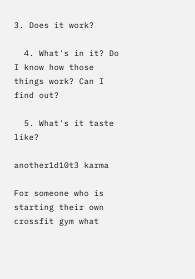3. Does it work?

  4. What's in it? Do I know how those things work? Can I find out?

  5. What's it taste like?

another1d10t3 karma

For someone who is starting their own crossfit gym what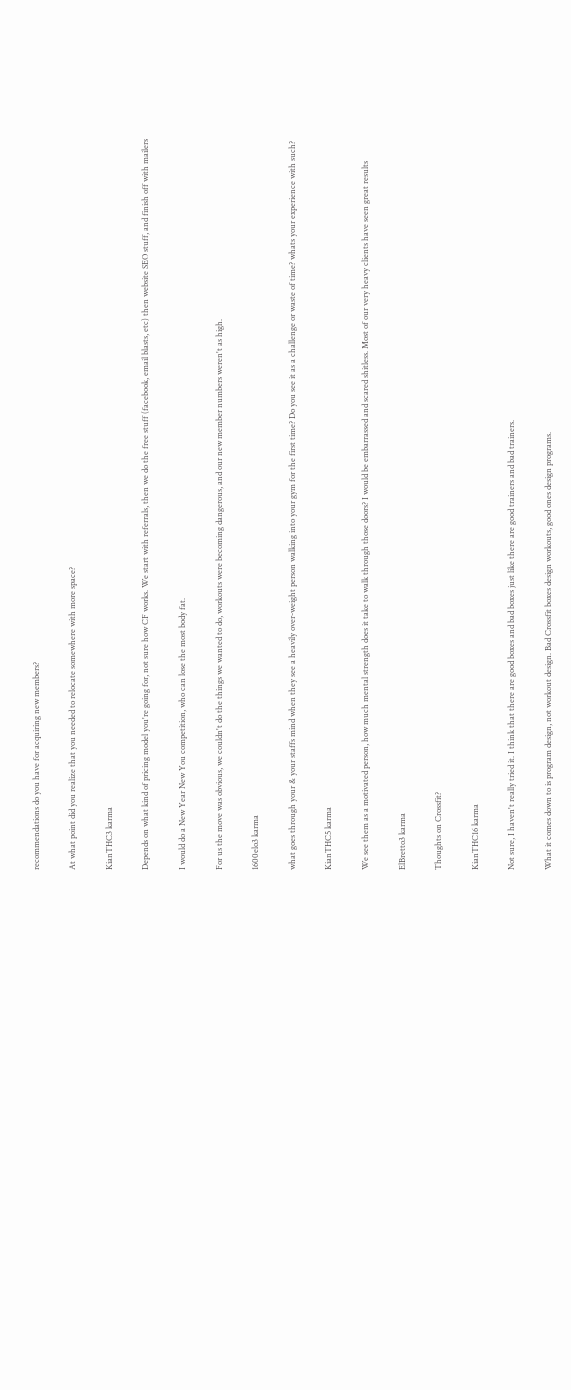recommendations do you have for acquiring new members?

At what point did you realize that you needed to relocate somewhere with more space?

KianTHC3 karma

Depends on what kind of pricing model you're going for, not sure how CF works. We start with referrals, then we do the free stuff (facebook, email blasts, etc) then website SEO stuff, and finish off with mailers

I would do a New Year New You competition, who can lose the most body fat.

For us the move was obvious, we couldn't do the things we wanted to do, workouts were becoming dangerous, and our new member numbers weren't as high.

1600elo3 karma

what goes through your & your staffs mind when they see a heavily over-weight person walking into your gym for the first time? Do you see it as a challenge or waste of time? whats your experience with such?

KianTHC5 karma

We see them as a motivated person, how much mental strength does it take to walk through those doors? I would be embarrassed and scared shitless. Most of our very heavy clients have seen great results

ElBretto3 karma

Thoughts on Crossfit?

KianTHC16 karma

Not sure, I haven't really tried it. I think that there are good boxes and bad boxes just like there are good trainers and bad trainers.

What it comes down to is program design, not workout design. Bad Crossfit boxes design workouts, good ones design programs.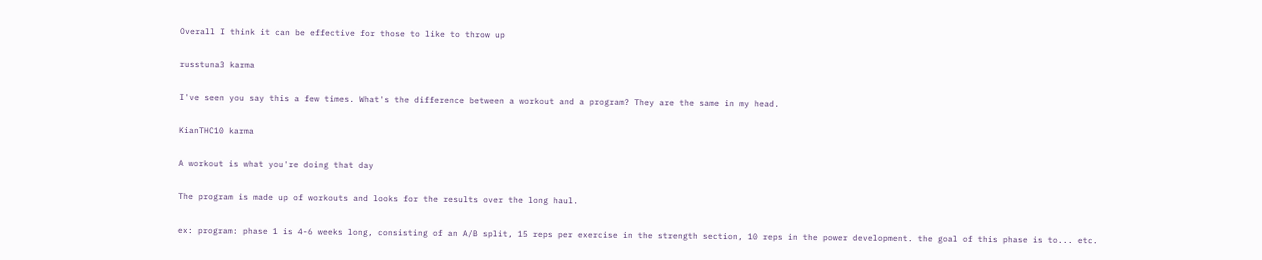Overall I think it can be effective for those to like to throw up

russtuna3 karma

I've seen you say this a few times. What's the difference between a workout and a program? They are the same in my head.

KianTHC10 karma

A workout is what you're doing that day

The program is made up of workouts and looks for the results over the long haul.

ex: program: phase 1 is 4-6 weeks long, consisting of an A/B split, 15 reps per exercise in the strength section, 10 reps in the power development. the goal of this phase is to... etc.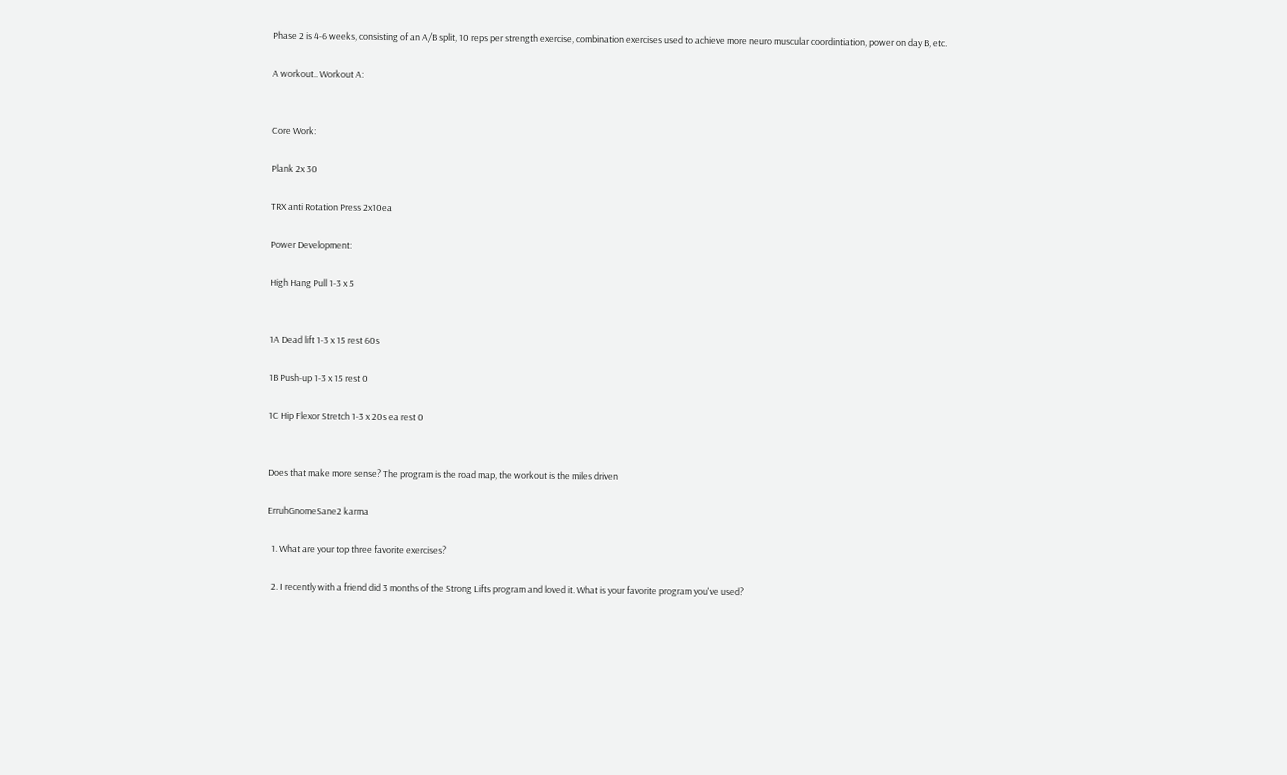Phase 2 is 4-6 weeks, consisting of an A/B split, 10 reps per strength exercise, combination exercises used to achieve more neuro muscular coordintiation, power on day B, etc.

A workout.. Workout A:


Core Work:

Plank 2x 30

TRX anti Rotation Press 2x10ea

Power Development:

High Hang Pull 1-3 x 5


1A Dead lift 1-3 x 15 rest 60s

1B Push-up 1-3 x 15 rest 0

1C Hip Flexor Stretch 1-3 x 20s ea rest 0


Does that make more sense? The program is the road map, the workout is the miles driven

ErruhGnomeSane2 karma

  1. What are your top three favorite exercises?

  2. I recently with a friend did 3 months of the Strong Lifts program and loved it. What is your favorite program you've used?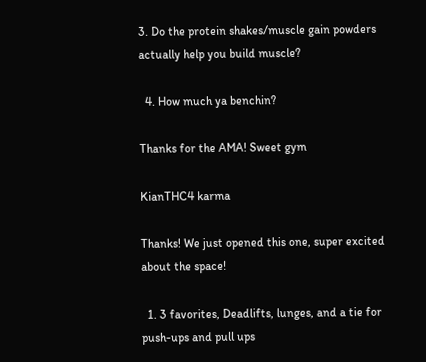3. Do the protein shakes/muscle gain powders actually help you build muscle?

  4. How much ya benchin?

Thanks for the AMA! Sweet gym

KianTHC4 karma

Thanks! We just opened this one, super excited about the space!

  1. 3 favorites, Deadlifts, lunges, and a tie for push-ups and pull ups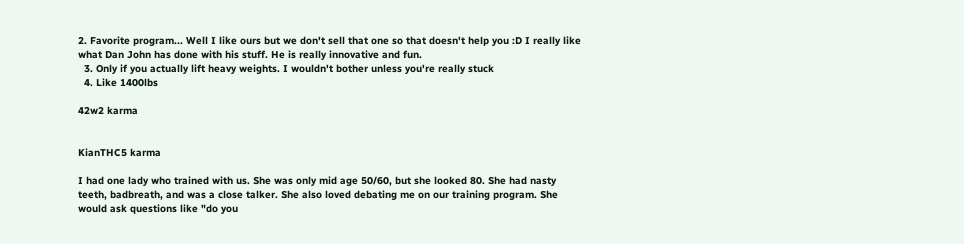2. Favorite program... Well I like ours but we don't sell that one so that doesn't help you :D I really like what Dan John has done with his stuff. He is really innovative and fun.
  3. Only if you actually lift heavy weights. I wouldn't bother unless you're really stuck
  4. Like 1400lbs

42w2 karma


KianTHC5 karma

I had one lady who trained with us. She was only mid age 50/60, but she looked 80. She had nasty teeth, badbreath, and was a close talker. She also loved debating me on our training program. She would ask questions like "do you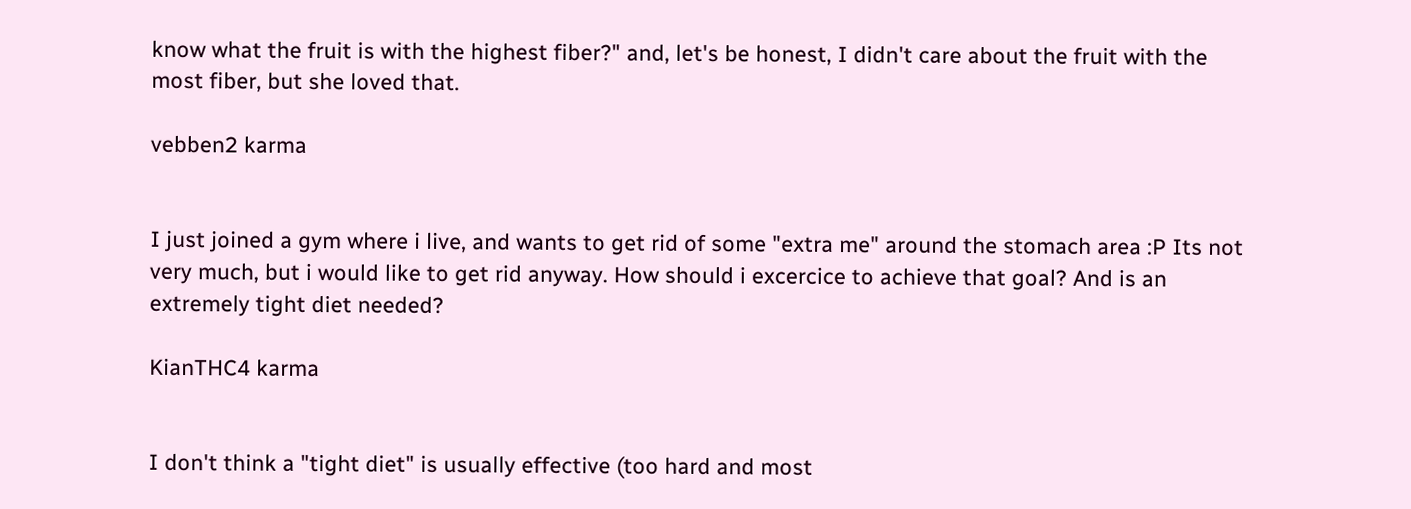know what the fruit is with the highest fiber?" and, let's be honest, I didn't care about the fruit with the most fiber, but she loved that.

vebben2 karma


I just joined a gym where i live, and wants to get rid of some "extra me" around the stomach area :P Its not very much, but i would like to get rid anyway. How should i excercice to achieve that goal? And is an extremely tight diet needed?

KianTHC4 karma


I don't think a "tight diet" is usually effective (too hard and most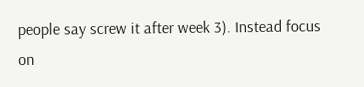people say screw it after week 3). Instead focus on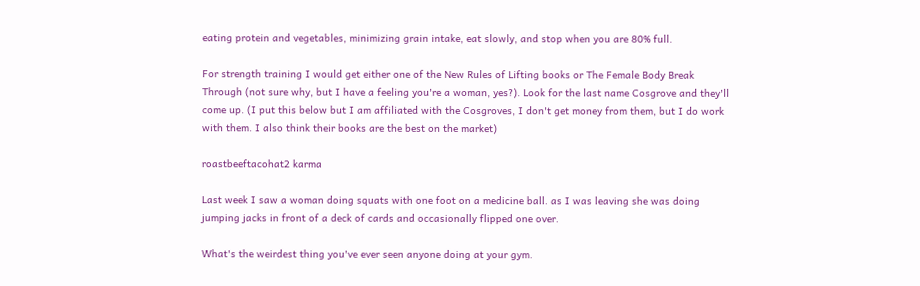eating protein and vegetables, minimizing grain intake, eat slowly, and stop when you are 80% full.

For strength training I would get either one of the New Rules of Lifting books or The Female Body Break Through (not sure why, but I have a feeling you're a woman, yes?). Look for the last name Cosgrove and they'll come up. (I put this below but I am affiliated with the Cosgroves, I don't get money from them, but I do work with them. I also think their books are the best on the market)

roastbeeftacohat2 karma

Last week I saw a woman doing squats with one foot on a medicine ball. as I was leaving she was doing jumping jacks in front of a deck of cards and occasionally flipped one over.

What's the weirdest thing you've ever seen anyone doing at your gym.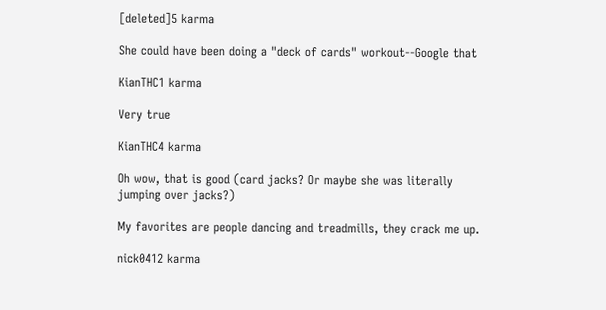[deleted]5 karma

She could have been doing a "deck of cards" workout--Google that

KianTHC1 karma

Very true

KianTHC4 karma

Oh wow, that is good (card jacks? Or maybe she was literally jumping over jacks?)

My favorites are people dancing and treadmills, they crack me up.

nick0412 karma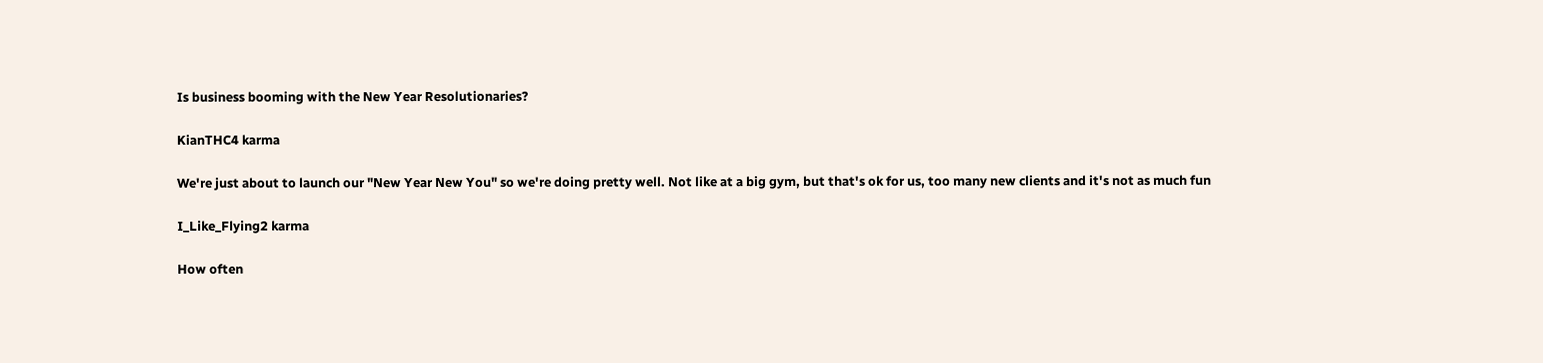Is business booming with the New Year Resolutionaries?

KianTHC4 karma

We're just about to launch our "New Year New You" so we're doing pretty well. Not like at a big gym, but that's ok for us, too many new clients and it's not as much fun

I_Like_Flying2 karma

How often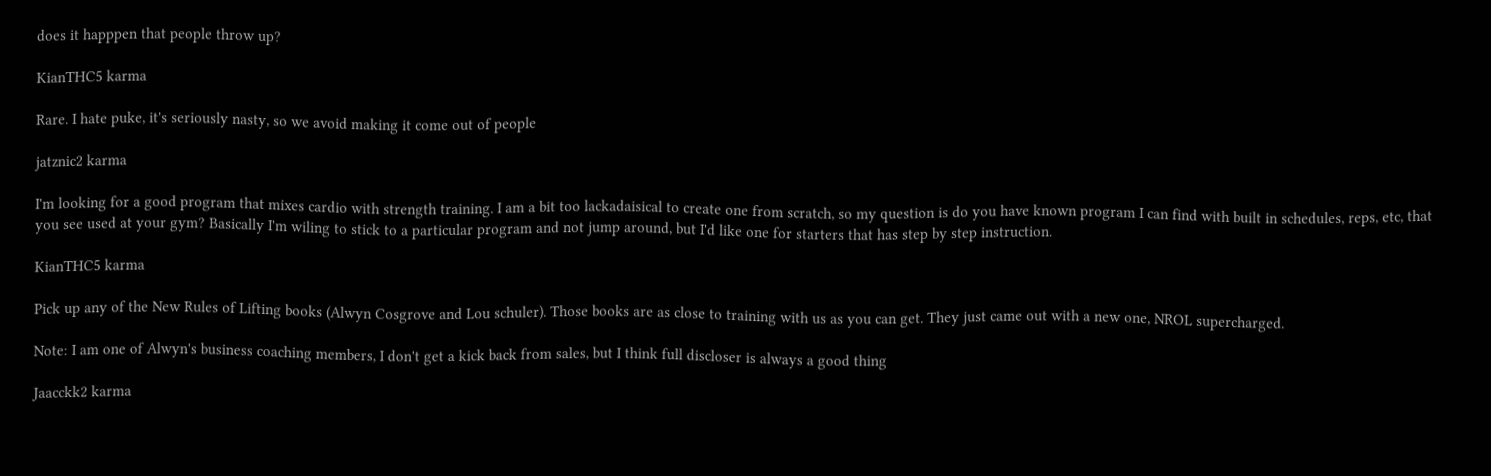does it happpen that people throw up?

KianTHC5 karma

Rare. I hate puke, it's seriously nasty, so we avoid making it come out of people

jatznic2 karma

I'm looking for a good program that mixes cardio with strength training. I am a bit too lackadaisical to create one from scratch, so my question is do you have known program I can find with built in schedules, reps, etc, that you see used at your gym? Basically I'm wiling to stick to a particular program and not jump around, but I'd like one for starters that has step by step instruction.

KianTHC5 karma

Pick up any of the New Rules of Lifting books (Alwyn Cosgrove and Lou schuler). Those books are as close to training with us as you can get. They just came out with a new one, NROL supercharged.

Note: I am one of Alwyn's business coaching members, I don't get a kick back from sales, but I think full discloser is always a good thing

Jaacckk2 karma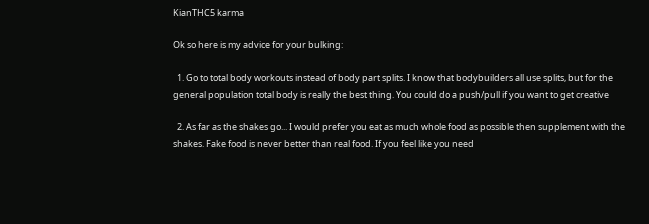KianTHC5 karma

Ok so here is my advice for your bulking:

  1. Go to total body workouts instead of body part splits. I know that bodybuilders all use splits, but for the general population total body is really the best thing. You could do a push/pull if you want to get creative

  2. As far as the shakes go... I would prefer you eat as much whole food as possible then supplement with the shakes. Fake food is never better than real food. If you feel like you need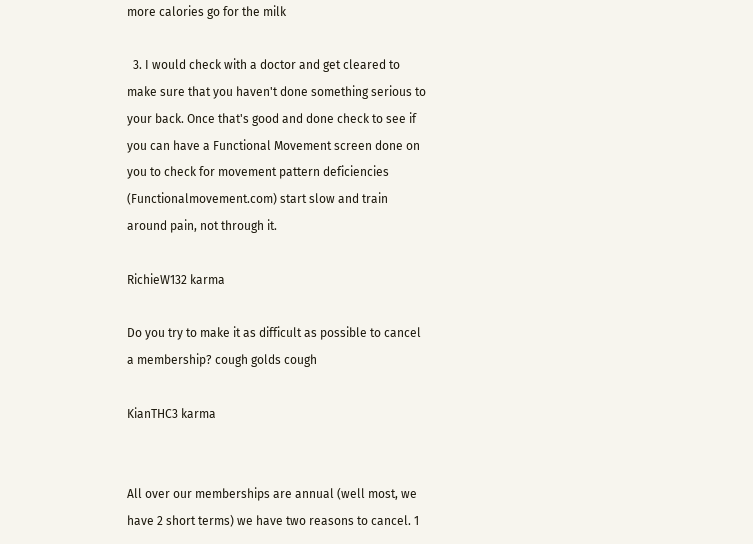more calories go for the milk

  3. I would check with a doctor and get cleared to make sure that you haven't done something serious to your back. Once that's good and done check to see if you can have a Functional Movement screen done on you to check for movement pattern deficiencies (Functionalmovement.com) start slow and train around pain, not through it.

RichieW132 karma

Do you try to make it as difficult as possible to cancel a membership? cough golds cough

KianTHC3 karma


All over our memberships are annual (well most, we have 2 short terms) we have two reasons to cancel. 1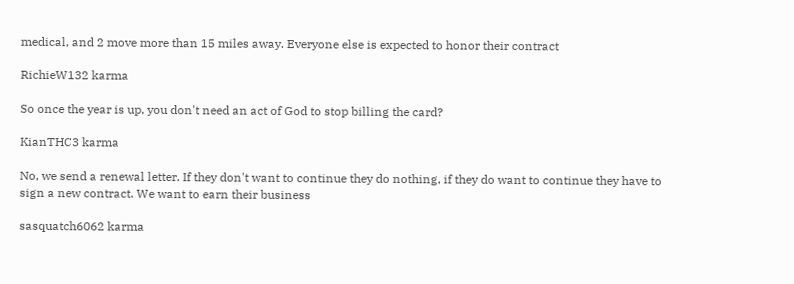medical, and 2 move more than 15 miles away. Everyone else is expected to honor their contract

RichieW132 karma

So once the year is up, you don't need an act of God to stop billing the card?

KianTHC3 karma

No, we send a renewal letter. If they don't want to continue they do nothing, if they do want to continue they have to sign a new contract. We want to earn their business

sasquatch6062 karma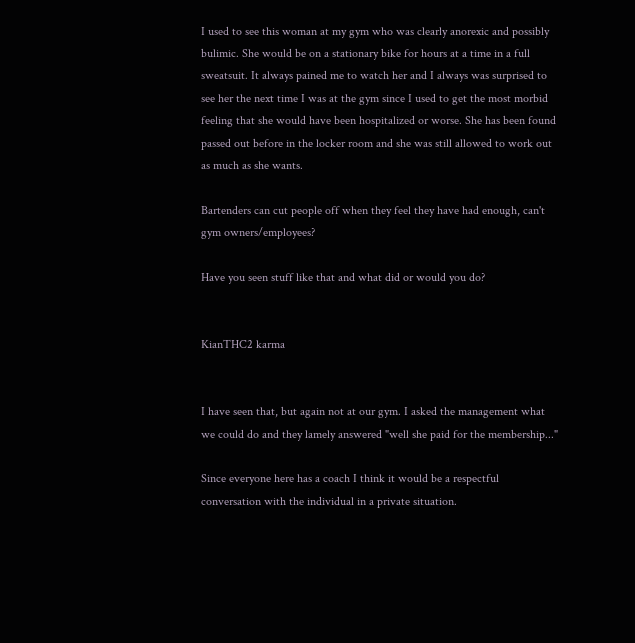I used to see this woman at my gym who was clearly anorexic and possibly bulimic. She would be on a stationary bike for hours at a time in a full sweatsuit. It always pained me to watch her and I always was surprised to see her the next time I was at the gym since I used to get the most morbid feeling that she would have been hospitalized or worse. She has been found passed out before in the locker room and she was still allowed to work out as much as she wants.

Bartenders can cut people off when they feel they have had enough, can't gym owners/employees?

Have you seen stuff like that and what did or would you do?


KianTHC2 karma


I have seen that, but again not at our gym. I asked the management what we could do and they lamely answered "well she paid for the membership..."

Since everyone here has a coach I think it would be a respectful conversation with the individual in a private situation.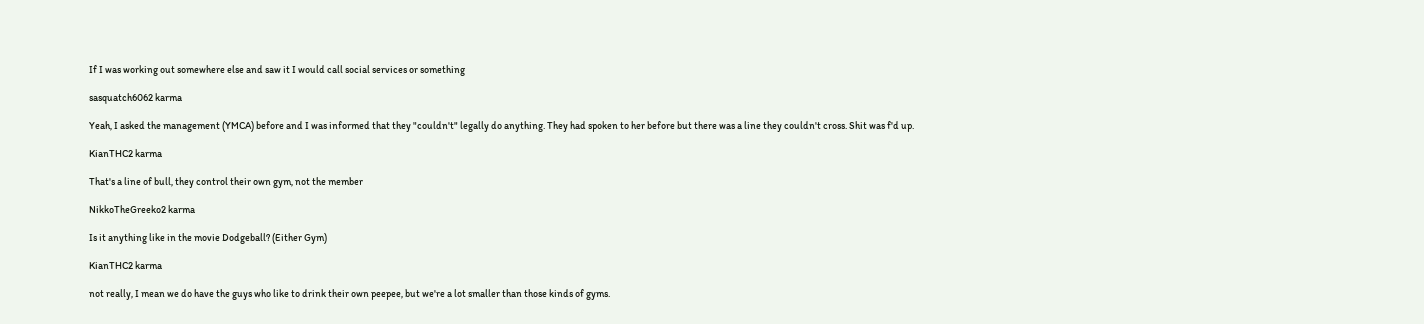If I was working out somewhere else and saw it I would call social services or something

sasquatch6062 karma

Yeah, I asked the management (YMCA) before and I was informed that they "couldn't" legally do anything. They had spoken to her before but there was a line they couldn't cross. Shit was f'd up.

KianTHC2 karma

That's a line of bull, they control their own gym, not the member

NikkoTheGreeko2 karma

Is it anything like in the movie Dodgeball? (Either Gym)

KianTHC2 karma

not really, I mean we do have the guys who like to drink their own peepee, but we're a lot smaller than those kinds of gyms.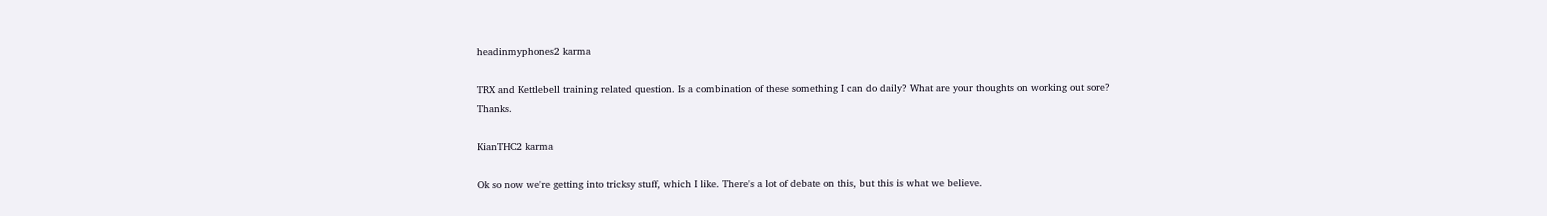headinmyphones2 karma

TRX and Kettlebell training related question. Is a combination of these something I can do daily? What are your thoughts on working out sore? Thanks.

KianTHC2 karma

Ok so now we're getting into tricksy stuff, which I like. There's a lot of debate on this, but this is what we believe.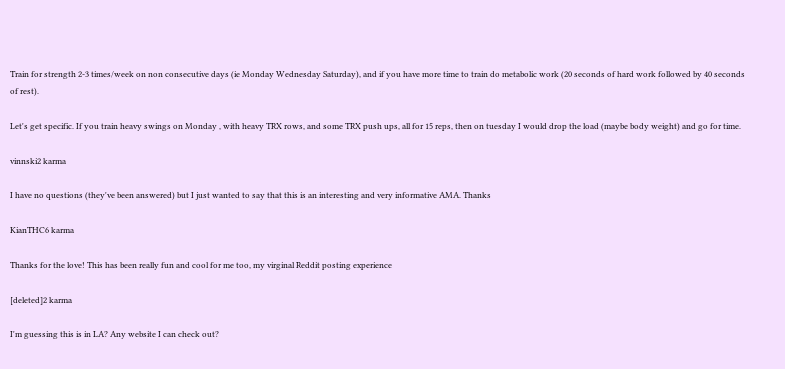Train for strength 2-3 times/week on non consecutive days (ie Monday Wednesday Saturday), and if you have more time to train do metabolic work (20 seconds of hard work followed by 40 seconds of rest).

Let's get specific. If you train heavy swings on Monday , with heavy TRX rows, and some TRX push ups, all for 15 reps, then on tuesday I would drop the load (maybe body weight) and go for time.

vinnski2 karma

I have no questions (they've been answered) but I just wanted to say that this is an interesting and very informative AMA. Thanks

KianTHC6 karma

Thanks for the love! This has been really fun and cool for me too, my virginal Reddit posting experience

[deleted]2 karma

I'm guessing this is in LA? Any website I can check out?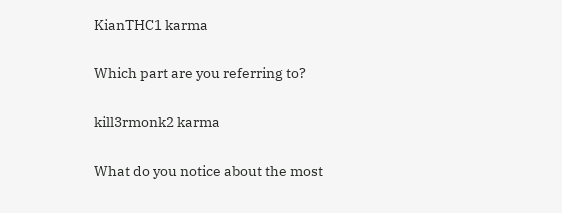KianTHC1 karma

Which part are you referring to?

kill3rmonk2 karma

What do you notice about the most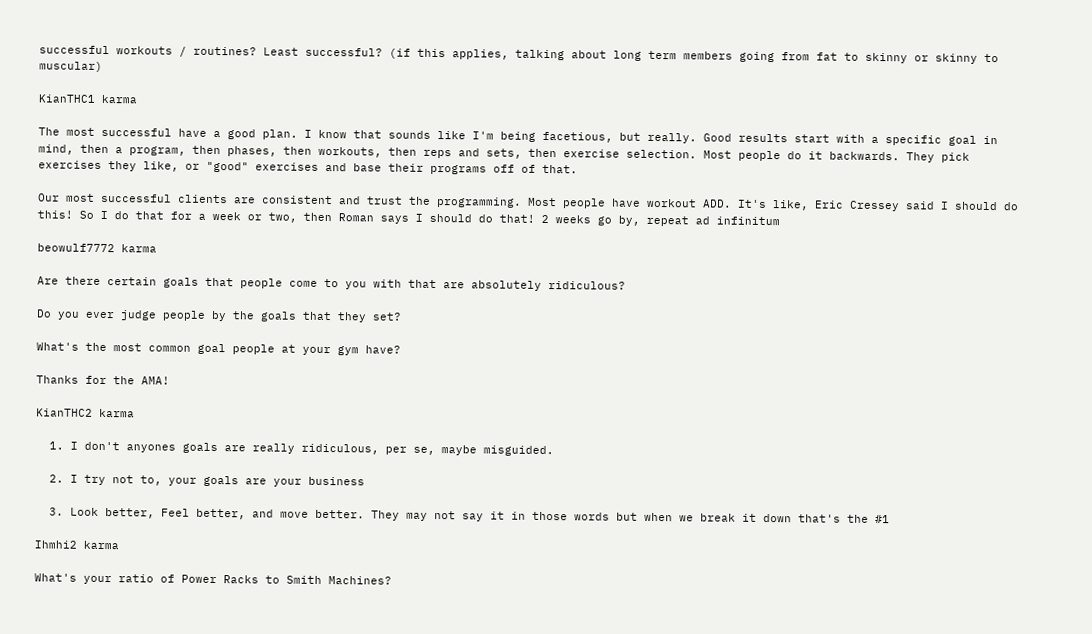successful workouts / routines? Least successful? (if this applies, talking about long term members going from fat to skinny or skinny to muscular)

KianTHC1 karma

The most successful have a good plan. I know that sounds like I'm being facetious, but really. Good results start with a specific goal in mind, then a program, then phases, then workouts, then reps and sets, then exercise selection. Most people do it backwards. They pick exercises they like, or "good" exercises and base their programs off of that.

Our most successful clients are consistent and trust the programming. Most people have workout ADD. It's like, Eric Cressey said I should do this! So I do that for a week or two, then Roman says I should do that! 2 weeks go by, repeat ad infinitum

beowulf7772 karma

Are there certain goals that people come to you with that are absolutely ridiculous?

Do you ever judge people by the goals that they set?

What's the most common goal people at your gym have?

Thanks for the AMA!

KianTHC2 karma

  1. I don't anyones goals are really ridiculous, per se, maybe misguided.

  2. I try not to, your goals are your business

  3. Look better, Feel better, and move better. They may not say it in those words but when we break it down that's the #1

Ihmhi2 karma

What's your ratio of Power Racks to Smith Machines?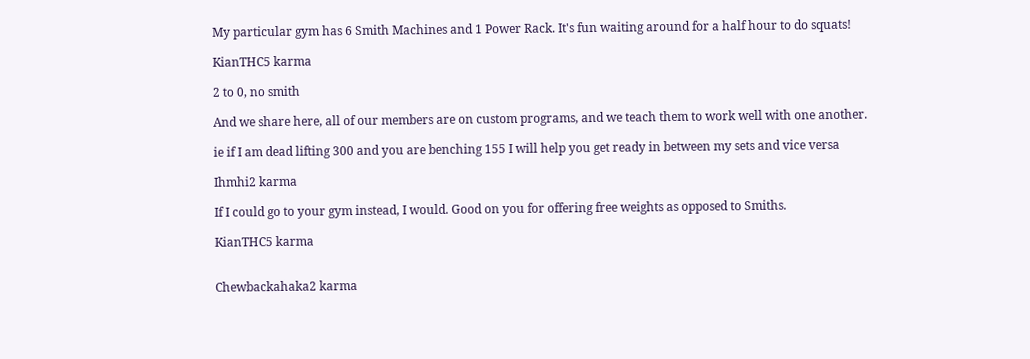My particular gym has 6 Smith Machines and 1 Power Rack. It's fun waiting around for a half hour to do squats!

KianTHC5 karma

2 to 0, no smith

And we share here, all of our members are on custom programs, and we teach them to work well with one another.

ie if I am dead lifting 300 and you are benching 155 I will help you get ready in between my sets and vice versa

Ihmhi2 karma

If I could go to your gym instead, I would. Good on you for offering free weights as opposed to Smiths.

KianTHC5 karma


Chewbackahaka2 karma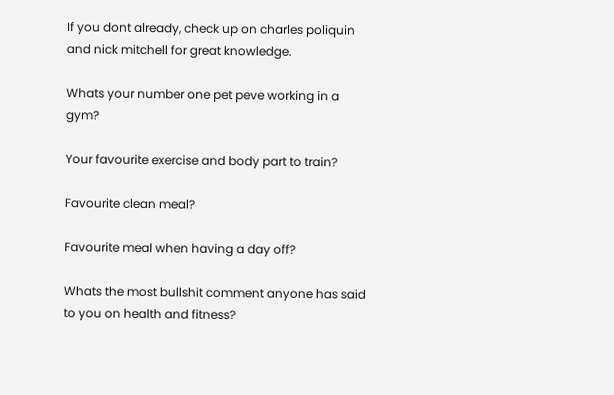If you dont already, check up on charles poliquin and nick mitchell for great knowledge.

Whats your number one pet peve working in a gym?

Your favourite exercise and body part to train?

Favourite clean meal?

Favourite meal when having a day off?

Whats the most bullshit comment anyone has said to you on health and fitness?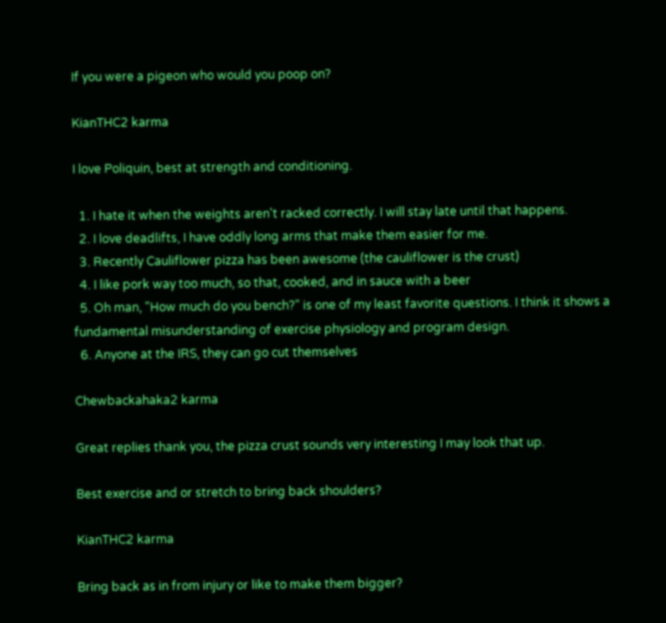If you were a pigeon who would you poop on?

KianTHC2 karma

I love Poliquin, best at strength and conditioning.

  1. I hate it when the weights aren't racked correctly. I will stay late until that happens.
  2. I love deadlifts, I have oddly long arms that make them easier for me.
  3. Recently Cauliflower pizza has been awesome (the cauliflower is the crust)
  4. I like pork way too much, so that, cooked, and in sauce with a beer
  5. Oh man, "How much do you bench?" is one of my least favorite questions. I think it shows a fundamental misunderstanding of exercise physiology and program design.
  6. Anyone at the IRS, they can go cut themselves

Chewbackahaka2 karma

Great replies thank you, the pizza crust sounds very interesting I may look that up.

Best exercise and or stretch to bring back shoulders?

KianTHC2 karma

Bring back as in from injury or like to make them bigger?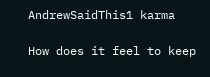AndrewSaidThis1 karma

How does it feel to keep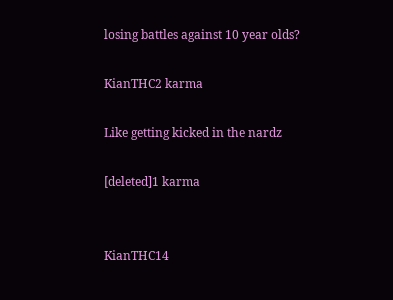losing battles against 10 year olds?

KianTHC2 karma

Like getting kicked in the nardz

[deleted]1 karma


KianTHC14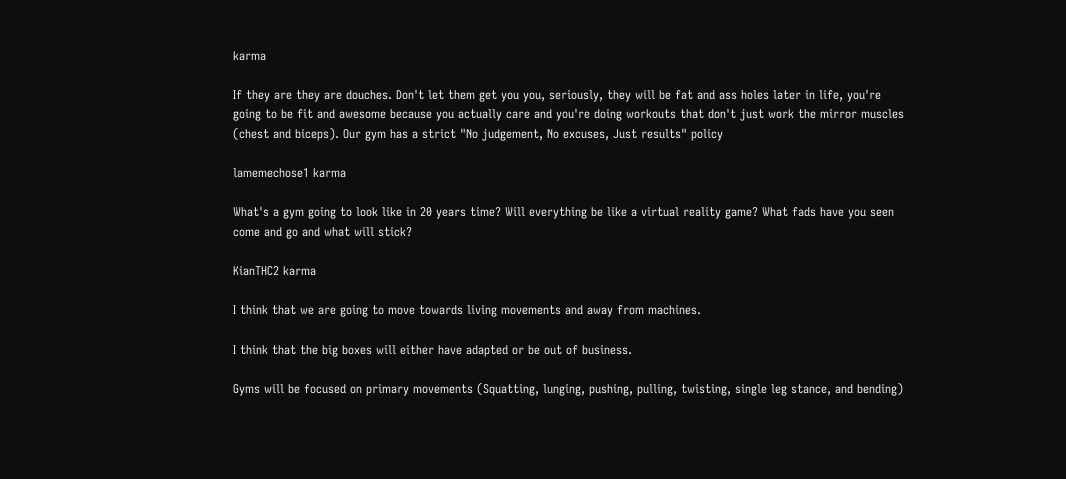karma

If they are they are douches. Don't let them get you you, seriously, they will be fat and ass holes later in life, you're going to be fit and awesome because you actually care and you're doing workouts that don't just work the mirror muscles (chest and biceps). Our gym has a strict "No judgement, No excuses, Just results" policy

lamemechose1 karma

What's a gym going to look like in 20 years time? Will everything be like a virtual reality game? What fads have you seen come and go and what will stick?

KianTHC2 karma

I think that we are going to move towards living movements and away from machines.

I think that the big boxes will either have adapted or be out of business.

Gyms will be focused on primary movements (Squatting, lunging, pushing, pulling, twisting, single leg stance, and bending)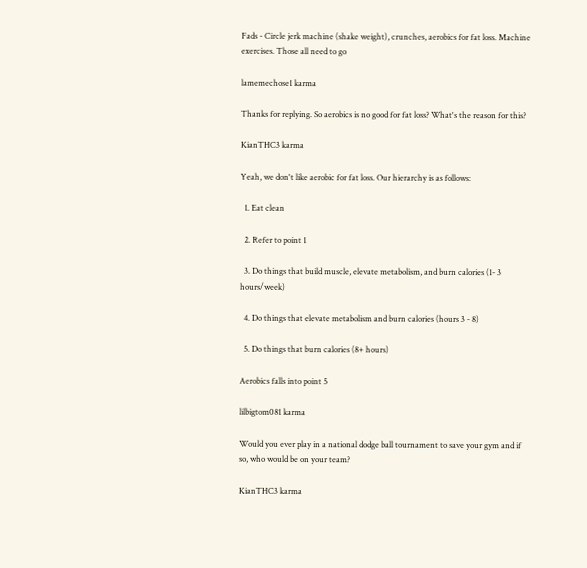Fads - Circle jerk machine (shake weight), crunches, aerobics for fat loss. Machine exercises. Those all need to go

lamemechose1 karma

Thanks for replying. So aerobics is no good for fat loss? What's the reason for this?

KianTHC3 karma

Yeah, we don't like aerobic for fat loss. Our hierarchy is as follows:

  1. Eat clean

  2. Refer to point 1

  3. Do things that build muscle, elevate metabolism, and burn calories (1- 3 hours/week)

  4. Do things that elevate metabolism and burn calories (hours 3 - 8)

  5. Do things that burn calories (8+ hours)

Aerobics falls into point 5

lilbigtom081 karma

Would you ever play in a national dodge ball tournament to save your gym and if so, who would be on your team?

KianTHC3 karma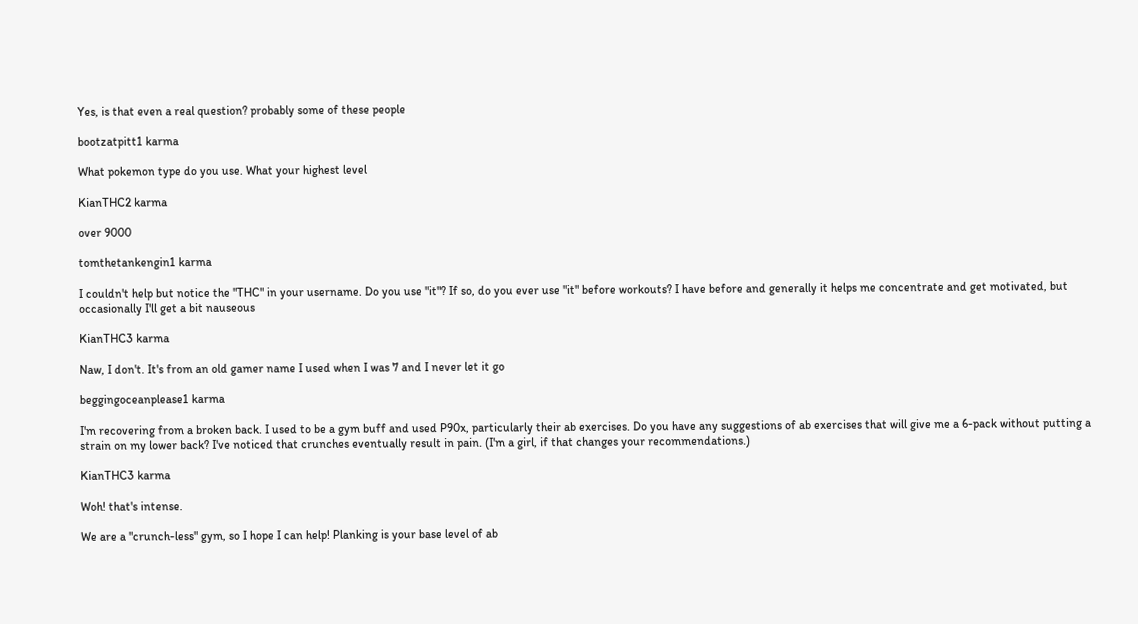Yes, is that even a real question? probably some of these people

bootzatpitt1 karma

What pokemon type do you use. What your highest level

KianTHC2 karma

over 9000

tomthetankengin1 karma

I couldn't help but notice the "THC" in your username. Do you use "it"? If so, do you ever use "it" before workouts? I have before and generally it helps me concentrate and get motivated, but occasionally I'll get a bit nauseous

KianTHC3 karma

Naw, I don't. It's from an old gamer name I used when I was 7 and I never let it go

beggingoceanplease1 karma

I'm recovering from a broken back. I used to be a gym buff and used P90x, particularly their ab exercises. Do you have any suggestions of ab exercises that will give me a 6-pack without putting a strain on my lower back? I've noticed that crunches eventually result in pain. (I'm a girl, if that changes your recommendations.)

KianTHC3 karma

Woh! that's intense.

We are a "crunch-less" gym, so I hope I can help! Planking is your base level of ab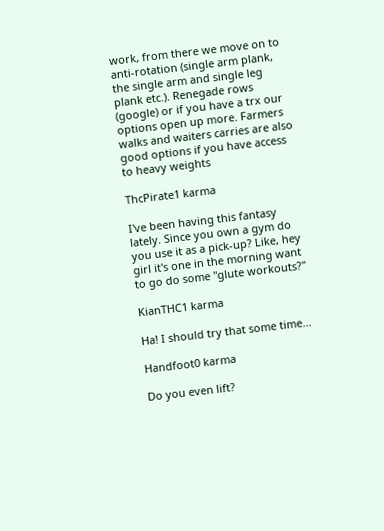work, from there we move on to anti-rotation (single arm plank, the single arm and single leg plank etc.). Renegade rows (google) or if you have a trx our options open up more. Farmers walks and waiters carries are also good options if you have access to heavy weights

ThcPirate1 karma

I've been having this fantasy lately. Since you own a gym do you use it as a pick-up? Like, hey girl it's one in the morning want to go do some "glute workouts?"

KianTHC1 karma

Ha! I should try that some time...

Handfoot0 karma

Do you even lift?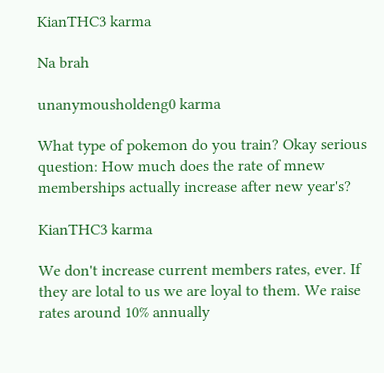KianTHC3 karma

Na brah

unanymousholdeng0 karma

What type of pokemon do you train? Okay serious question: How much does the rate of mnew memberships actually increase after new year's?

KianTHC3 karma

We don't increase current members rates, ever. If they are lotal to us we are loyal to them. We raise rates around 10% annually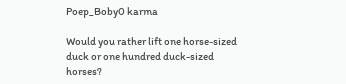Poep_Boby0 karma

Would you rather lift one horse-sized duck or one hundred duck-sized horses?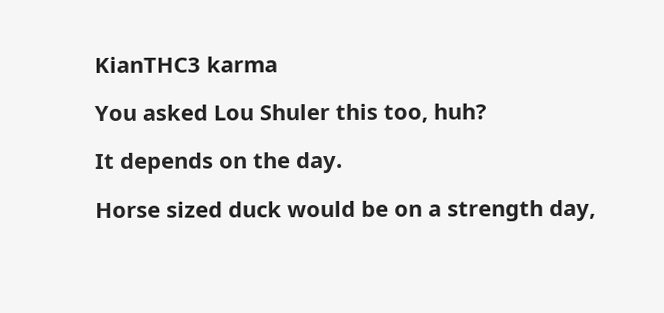KianTHC3 karma

You asked Lou Shuler this too, huh?

It depends on the day.

Horse sized duck would be on a strength day,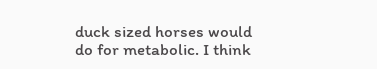duck sized horses would do for metabolic. I think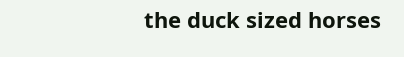the duck sized horses